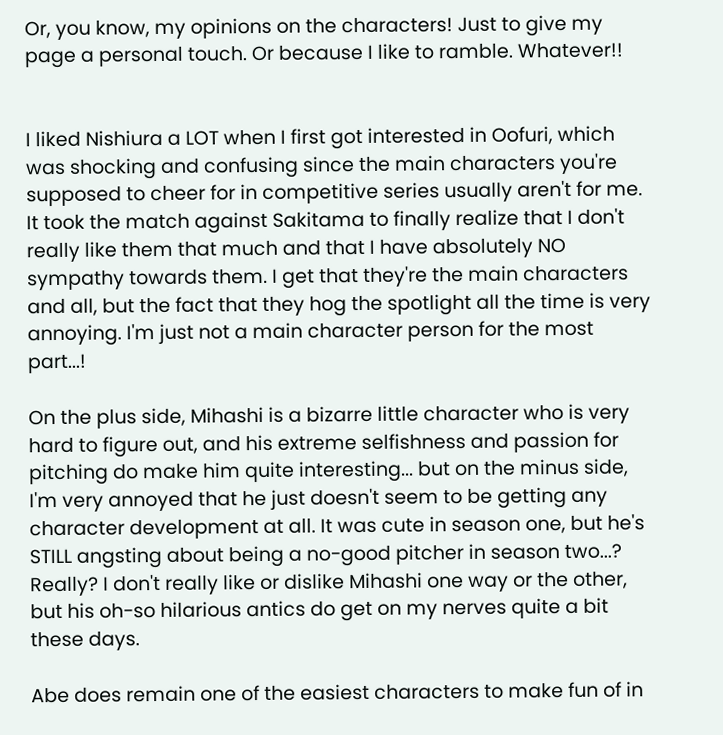Or, you know, my opinions on the characters! Just to give my page a personal touch. Or because I like to ramble. Whatever!!


I liked Nishiura a LOT when I first got interested in Oofuri, which was shocking and confusing since the main characters you're supposed to cheer for in competitive series usually aren't for me. It took the match against Sakitama to finally realize that I don't really like them that much and that I have absolutely NO sympathy towards them. I get that they're the main characters and all, but the fact that they hog the spotlight all the time is very annoying. I'm just not a main character person for the most part...!

On the plus side, Mihashi is a bizarre little character who is very hard to figure out, and his extreme selfishness and passion for pitching do make him quite interesting... but on the minus side, I'm very annoyed that he just doesn't seem to be getting any character development at all. It was cute in season one, but he's STILL angsting about being a no-good pitcher in season two...? Really? I don't really like or dislike Mihashi one way or the other, but his oh-so hilarious antics do get on my nerves quite a bit these days.

Abe does remain one of the easiest characters to make fun of in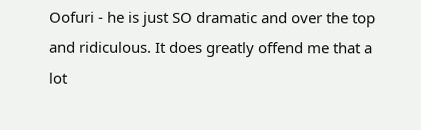Oofuri - he is just SO dramatic and over the top and ridiculous. It does greatly offend me that a lot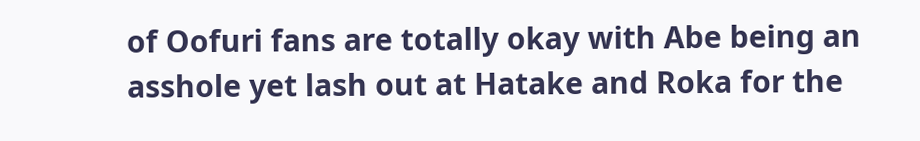of Oofuri fans are totally okay with Abe being an asshole yet lash out at Hatake and Roka for the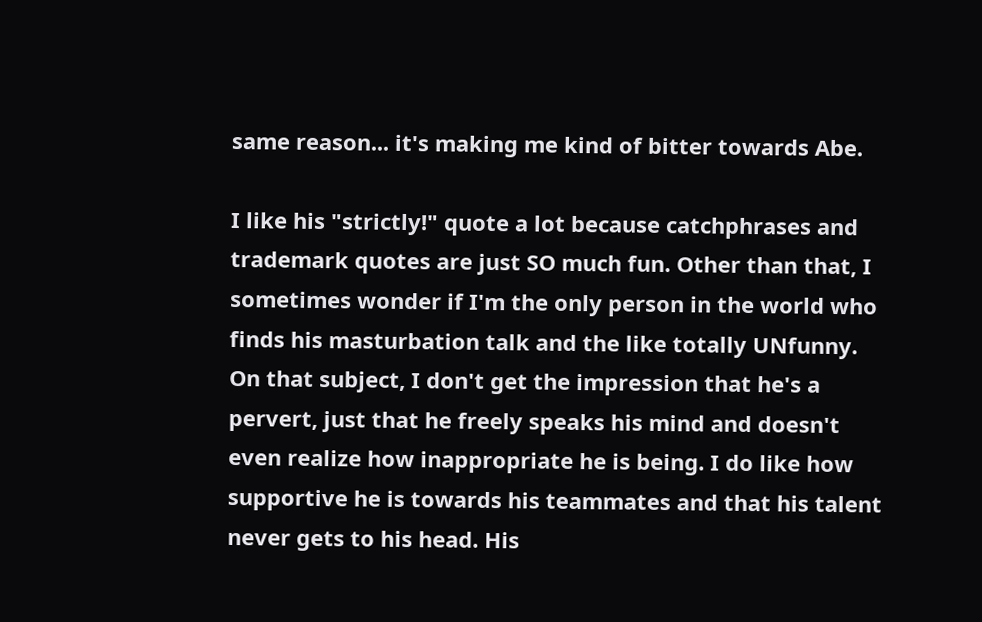same reason... it's making me kind of bitter towards Abe.

I like his "strictly!" quote a lot because catchphrases and trademark quotes are just SO much fun. Other than that, I sometimes wonder if I'm the only person in the world who finds his masturbation talk and the like totally UNfunny. On that subject, I don't get the impression that he's a pervert, just that he freely speaks his mind and doesn't even realize how inappropriate he is being. I do like how supportive he is towards his teammates and that his talent never gets to his head. His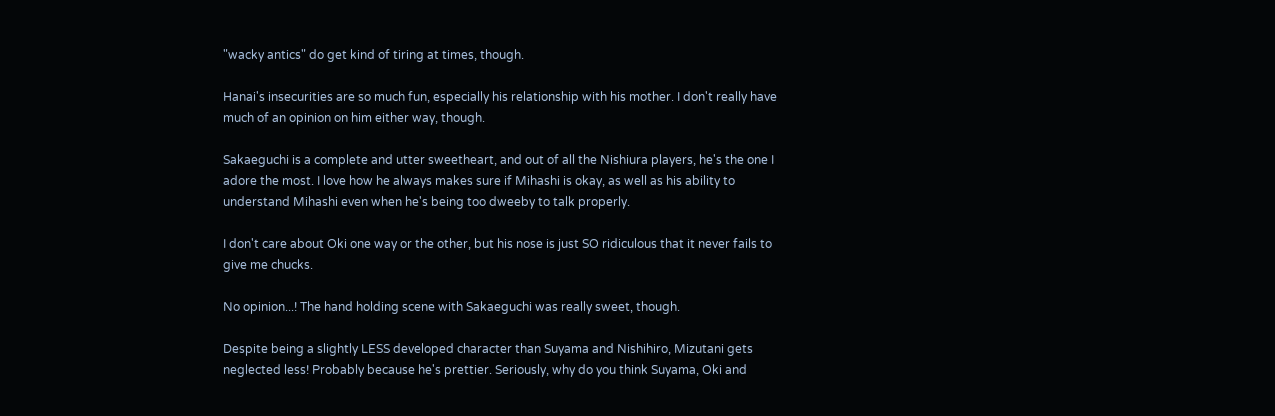"wacky antics" do get kind of tiring at times, though.

Hanai's insecurities are so much fun, especially his relationship with his mother. I don't really have much of an opinion on him either way, though.

Sakaeguchi is a complete and utter sweetheart, and out of all the Nishiura players, he's the one I adore the most. I love how he always makes sure if Mihashi is okay, as well as his ability to understand Mihashi even when he's being too dweeby to talk properly.

I don't care about Oki one way or the other, but his nose is just SO ridiculous that it never fails to give me chucks.

No opinion...! The hand holding scene with Sakaeguchi was really sweet, though.

Despite being a slightly LESS developed character than Suyama and Nishihiro, Mizutani gets neglected less! Probably because he's prettier. Seriously, why do you think Suyama, Oki and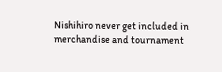Nishihiro never get included in merchandise and tournament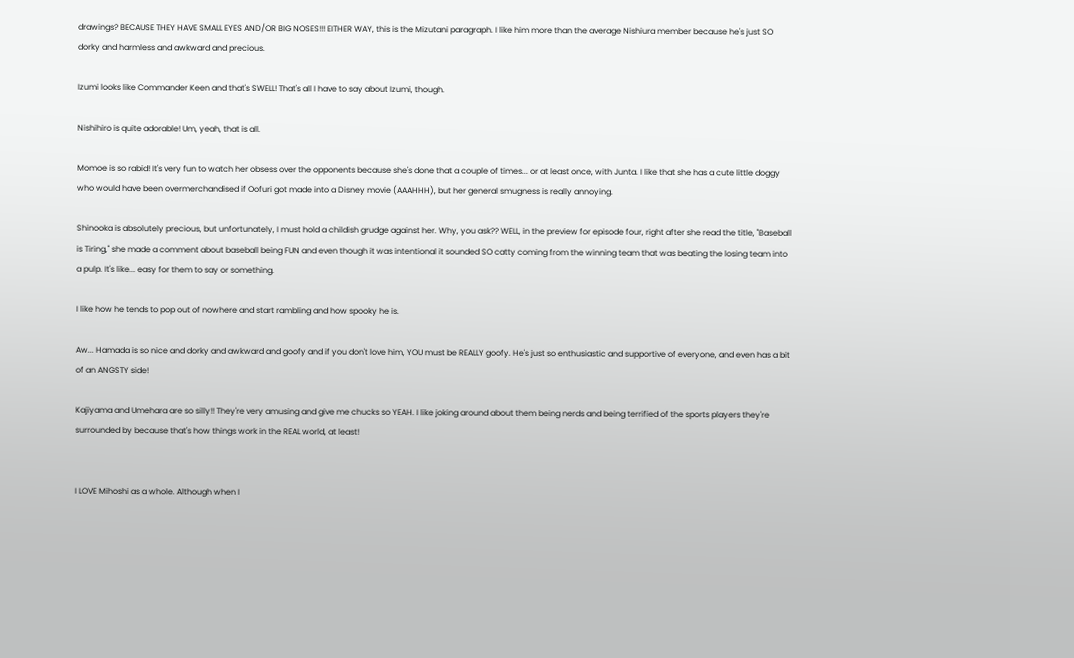drawings? BECAUSE THEY HAVE SMALL EYES AND/OR BIG NOSES!!! EITHER WAY, this is the Mizutani paragraph. I like him more than the average Nishiura member because he's just SO dorky and harmless and awkward and precious.

Izumi looks like Commander Keen and that's SWELL! That's all I have to say about Izumi, though.

Nishihiro is quite adorable! Um, yeah, that is all.

Momoe is so rabid! It's very fun to watch her obsess over the opponents because she's done that a couple of times... or at least once, with Junta. I like that she has a cute little doggy who would have been overmerchandised if Oofuri got made into a Disney movie (AAAHHH), but her general smugness is really annoying.

Shinooka is absolutely precious, but unfortunately, I must hold a childish grudge against her. Why, you ask?? WELL, in the preview for episode four, right after she read the title, "Baseball is Tiring," she made a comment about baseball being FUN and even though it was intentional it sounded SO catty coming from the winning team that was beating the losing team into a pulp. It's like... easy for them to say or something.

I like how he tends to pop out of nowhere and start rambling and how spooky he is.

Aw... Hamada is so nice and dorky and awkward and goofy and if you don't love him, YOU must be REALLY goofy. He's just so enthusiastic and supportive of everyone, and even has a bit of an ANGSTY side!

Kajiyama and Umehara are so silly!! They're very amusing and give me chucks so YEAH. I like joking around about them being nerds and being terrified of the sports players they're surrounded by because that's how things work in the REAL world, at least!


I LOVE Mihoshi as a whole. Although when I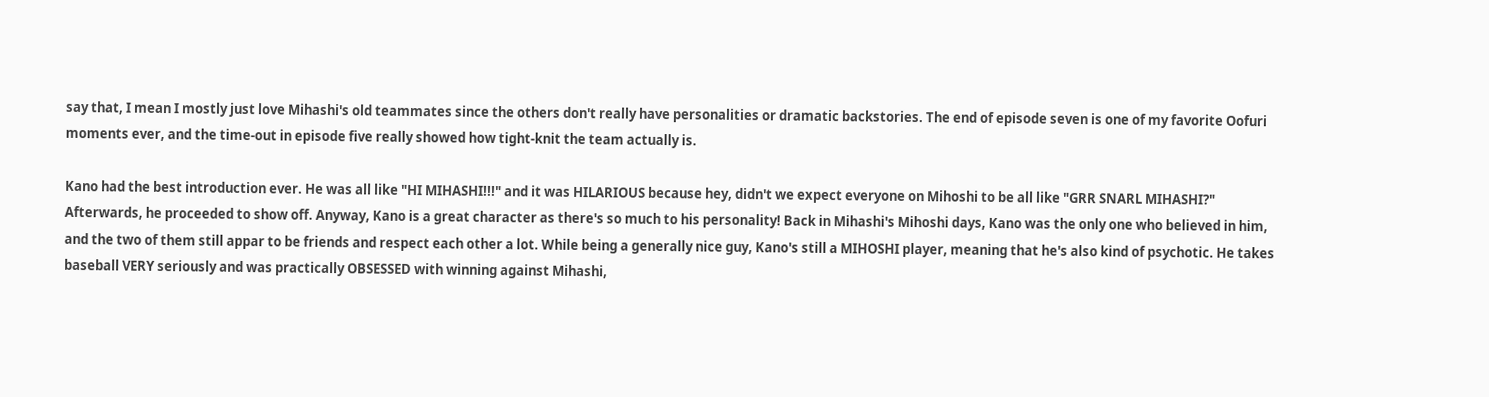say that, I mean I mostly just love Mihashi's old teammates since the others don't really have personalities or dramatic backstories. The end of episode seven is one of my favorite Oofuri moments ever, and the time-out in episode five really showed how tight-knit the team actually is.

Kano had the best introduction ever. He was all like "HI MIHASHI!!!" and it was HILARIOUS because hey, didn't we expect everyone on Mihoshi to be all like "GRR SNARL MIHASHI?" Afterwards, he proceeded to show off. Anyway, Kano is a great character as there's so much to his personality! Back in Mihashi's Mihoshi days, Kano was the only one who believed in him, and the two of them still appar to be friends and respect each other a lot. While being a generally nice guy, Kano's still a MIHOSHI player, meaning that he's also kind of psychotic. He takes baseball VERY seriously and was practically OBSESSED with winning against Mihashi,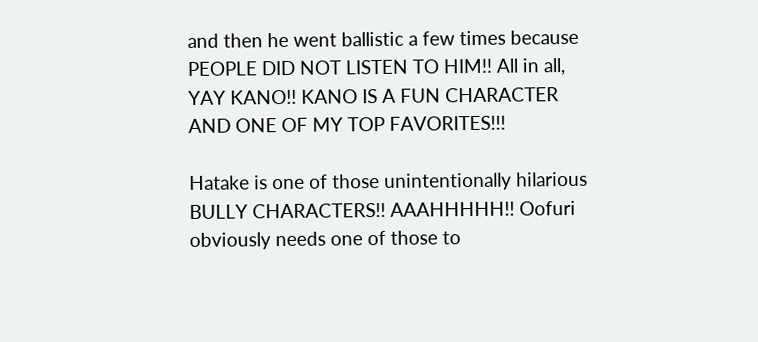and then he went ballistic a few times because PEOPLE DID NOT LISTEN TO HIM!! All in all, YAY KANO!! KANO IS A FUN CHARACTER AND ONE OF MY TOP FAVORITES!!!

Hatake is one of those unintentionally hilarious BULLY CHARACTERS!! AAAHHHHH!! Oofuri obviously needs one of those to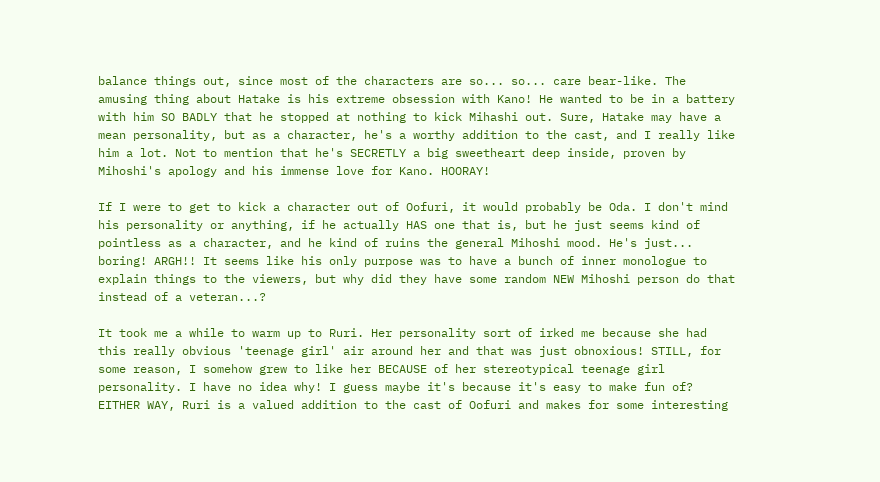balance things out, since most of the characters are so... so... care bear-like. The amusing thing about Hatake is his extreme obsession with Kano! He wanted to be in a battery with him SO BADLY that he stopped at nothing to kick Mihashi out. Sure, Hatake may have a mean personality, but as a character, he's a worthy addition to the cast, and I really like him a lot. Not to mention that he's SECRETLY a big sweetheart deep inside, proven by Mihoshi's apology and his immense love for Kano. HOORAY!

If I were to get to kick a character out of Oofuri, it would probably be Oda. I don't mind his personality or anything, if he actually HAS one that is, but he just seems kind of pointless as a character, and he kind of ruins the general Mihoshi mood. He's just... boring! ARGH!! It seems like his only purpose was to have a bunch of inner monologue to explain things to the viewers, but why did they have some random NEW Mihoshi person do that instead of a veteran...?

It took me a while to warm up to Ruri. Her personality sort of irked me because she had this really obvious 'teenage girl' air around her and that was just obnoxious! STILL, for some reason, I somehow grew to like her BECAUSE of her stereotypical teenage girl personality. I have no idea why! I guess maybe it's because it's easy to make fun of? EITHER WAY, Ruri is a valued addition to the cast of Oofuri and makes for some interesting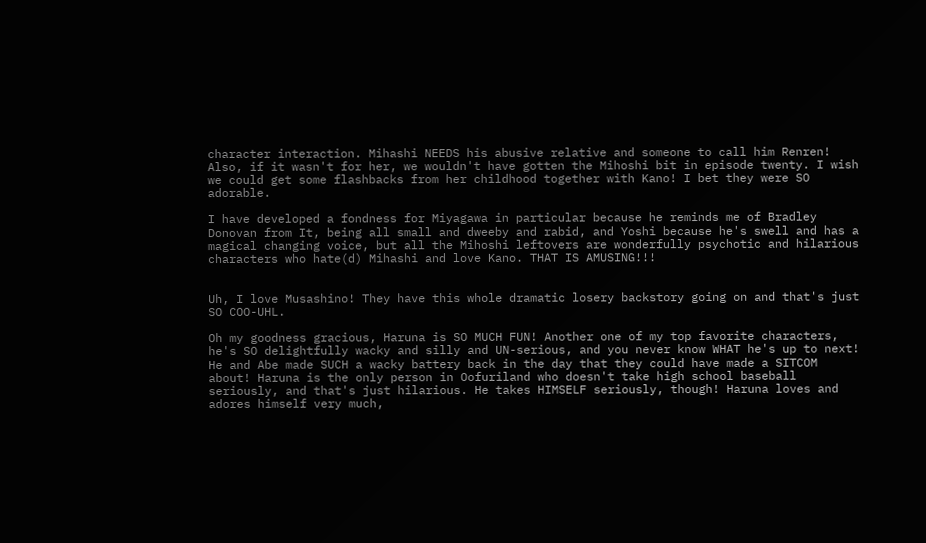character interaction. Mihashi NEEDS his abusive relative and someone to call him Renren! Also, if it wasn't for her, we wouldn't have gotten the Mihoshi bit in episode twenty. I wish we could get some flashbacks from her childhood together with Kano! I bet they were SO adorable.

I have developed a fondness for Miyagawa in particular because he reminds me of Bradley Donovan from It, being all small and dweeby and rabid, and Yoshi because he's swell and has a magical changing voice, but all the Mihoshi leftovers are wonderfully psychotic and hilarious characters who hate(d) Mihashi and love Kano. THAT IS AMUSING!!!


Uh, I love Musashino! They have this whole dramatic losery backstory going on and that's just SO COO-UHL.

Oh my goodness gracious, Haruna is SO MUCH FUN! Another one of my top favorite characters, he's SO delightfully wacky and silly and UN-serious, and you never know WHAT he's up to next! He and Abe made SUCH a wacky battery back in the day that they could have made a SITCOM about! Haruna is the only person in Oofuriland who doesn't take high school baseball seriously, and that's just hilarious. He takes HIMSELF seriously, though! Haruna loves and adores himself very much,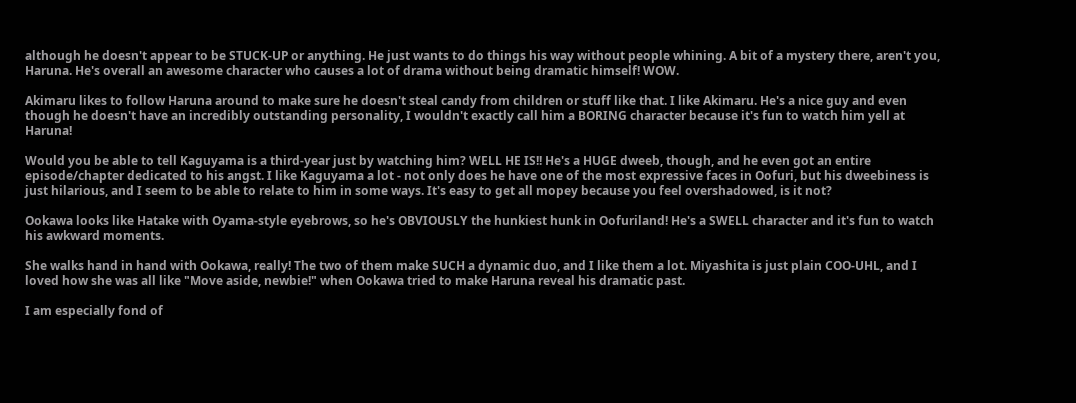although he doesn't appear to be STUCK-UP or anything. He just wants to do things his way without people whining. A bit of a mystery there, aren't you, Haruna. He's overall an awesome character who causes a lot of drama without being dramatic himself! WOW.

Akimaru likes to follow Haruna around to make sure he doesn't steal candy from children or stuff like that. I like Akimaru. He's a nice guy and even though he doesn't have an incredibly outstanding personality, I wouldn't exactly call him a BORING character because it's fun to watch him yell at Haruna!

Would you be able to tell Kaguyama is a third-year just by watching him? WELL HE IS!! He's a HUGE dweeb, though, and he even got an entire episode/chapter dedicated to his angst. I like Kaguyama a lot - not only does he have one of the most expressive faces in Oofuri, but his dweebiness is just hilarious, and I seem to be able to relate to him in some ways. It's easy to get all mopey because you feel overshadowed, is it not?

Ookawa looks like Hatake with Oyama-style eyebrows, so he's OBVIOUSLY the hunkiest hunk in Oofuriland! He's a SWELL character and it's fun to watch his awkward moments.

She walks hand in hand with Ookawa, really! The two of them make SUCH a dynamic duo, and I like them a lot. Miyashita is just plain COO-UHL, and I loved how she was all like "Move aside, newbie!" when Ookawa tried to make Haruna reveal his dramatic past.

I am especially fond of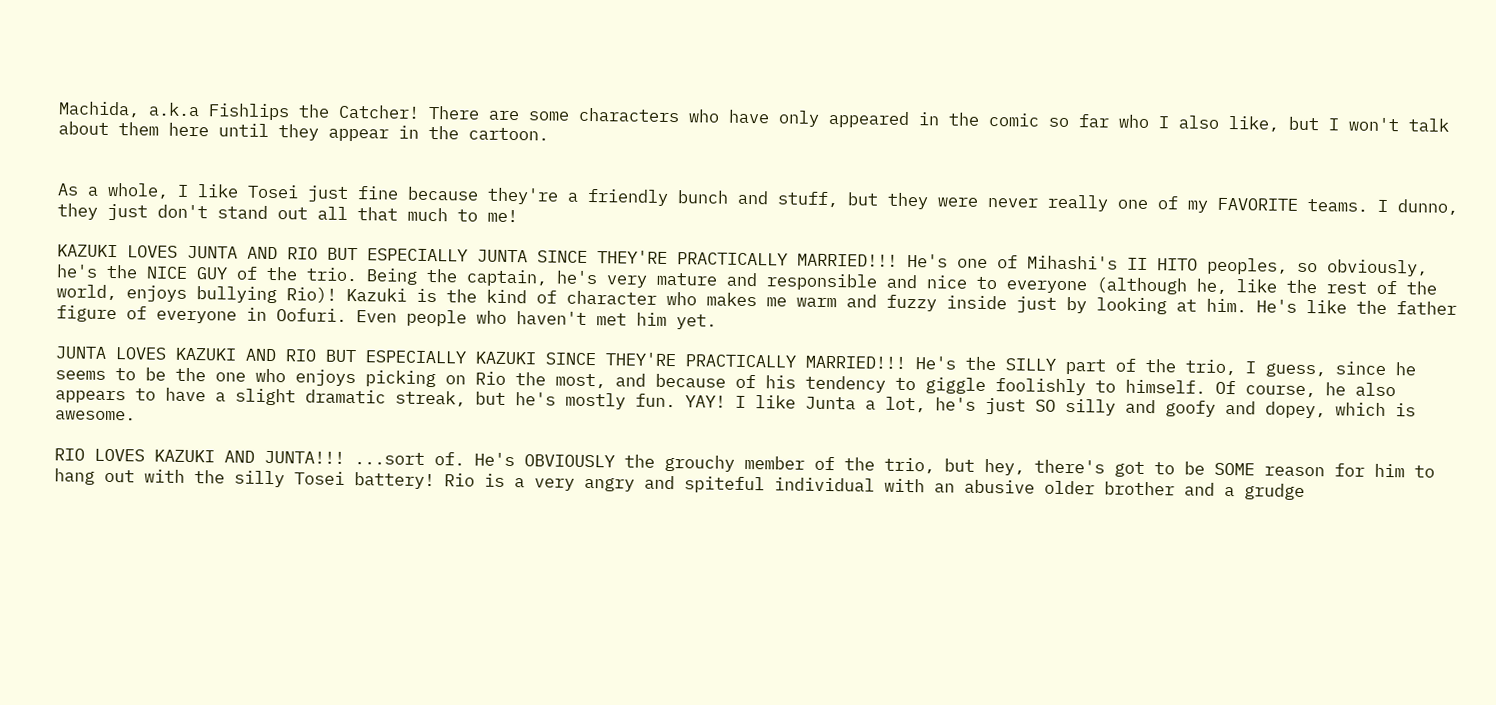Machida, a.k.a Fishlips the Catcher! There are some characters who have only appeared in the comic so far who I also like, but I won't talk about them here until they appear in the cartoon.


As a whole, I like Tosei just fine because they're a friendly bunch and stuff, but they were never really one of my FAVORITE teams. I dunno, they just don't stand out all that much to me!

KAZUKI LOVES JUNTA AND RIO BUT ESPECIALLY JUNTA SINCE THEY'RE PRACTICALLY MARRIED!!! He's one of Mihashi's II HITO peoples, so obviously, he's the NICE GUY of the trio. Being the captain, he's very mature and responsible and nice to everyone (although he, like the rest of the world, enjoys bullying Rio)! Kazuki is the kind of character who makes me warm and fuzzy inside just by looking at him. He's like the father figure of everyone in Oofuri. Even people who haven't met him yet.

JUNTA LOVES KAZUKI AND RIO BUT ESPECIALLY KAZUKI SINCE THEY'RE PRACTICALLY MARRIED!!! He's the SILLY part of the trio, I guess, since he seems to be the one who enjoys picking on Rio the most, and because of his tendency to giggle foolishly to himself. Of course, he also appears to have a slight dramatic streak, but he's mostly fun. YAY! I like Junta a lot, he's just SO silly and goofy and dopey, which is awesome.

RIO LOVES KAZUKI AND JUNTA!!! ...sort of. He's OBVIOUSLY the grouchy member of the trio, but hey, there's got to be SOME reason for him to hang out with the silly Tosei battery! Rio is a very angry and spiteful individual with an abusive older brother and a grudge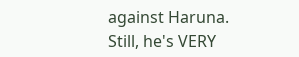against Haruna. Still, he's VERY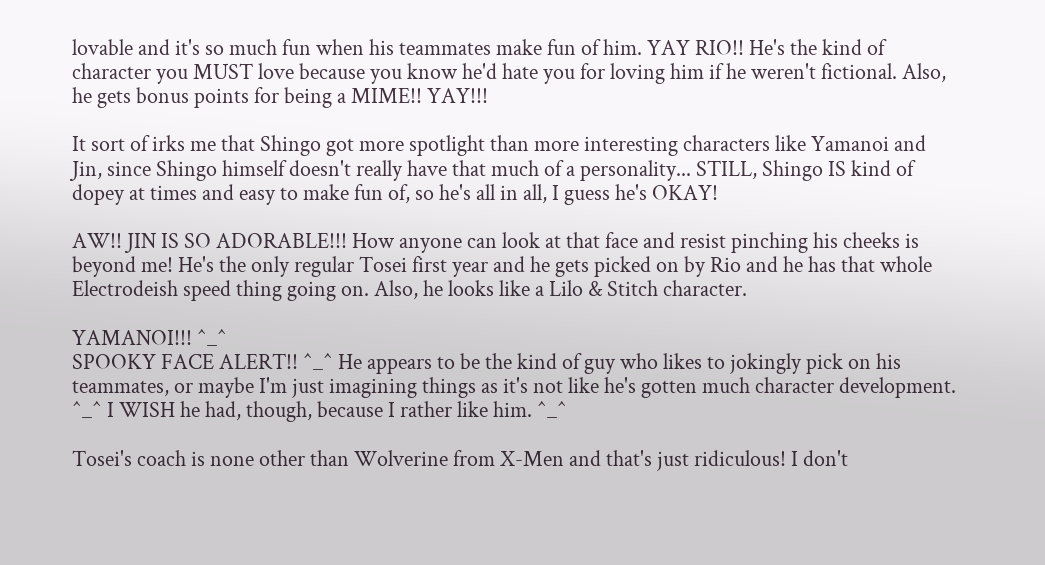lovable and it's so much fun when his teammates make fun of him. YAY RIO!! He's the kind of character you MUST love because you know he'd hate you for loving him if he weren't fictional. Also, he gets bonus points for being a MIME!! YAY!!!

It sort of irks me that Shingo got more spotlight than more interesting characters like Yamanoi and Jin, since Shingo himself doesn't really have that much of a personality... STILL, Shingo IS kind of dopey at times and easy to make fun of, so he's all in all, I guess he's OKAY!

AW!! JIN IS SO ADORABLE!!! How anyone can look at that face and resist pinching his cheeks is beyond me! He's the only regular Tosei first year and he gets picked on by Rio and he has that whole Electrodeish speed thing going on. Also, he looks like a Lilo & Stitch character.

YAMANOI!!! ^_^
SPOOKY FACE ALERT!! ^_^ He appears to be the kind of guy who likes to jokingly pick on his teammates, or maybe I'm just imagining things as it's not like he's gotten much character development. ^_^ I WISH he had, though, because I rather like him. ^_^

Tosei's coach is none other than Wolverine from X-Men and that's just ridiculous! I don't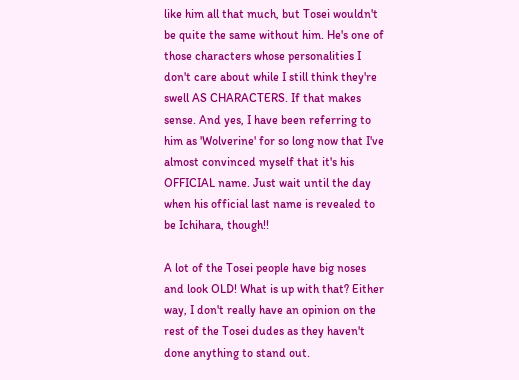like him all that much, but Tosei wouldn't be quite the same without him. He's one of those characters whose personalities I don't care about while I still think they're swell AS CHARACTERS. If that makes sense. And yes, I have been referring to him as 'Wolverine' for so long now that I've almost convinced myself that it's his OFFICIAL name. Just wait until the day when his official last name is revealed to be Ichihara, though!!

A lot of the Tosei people have big noses and look OLD! What is up with that? Either way, I don't really have an opinion on the rest of the Tosei dudes as they haven't done anything to stand out.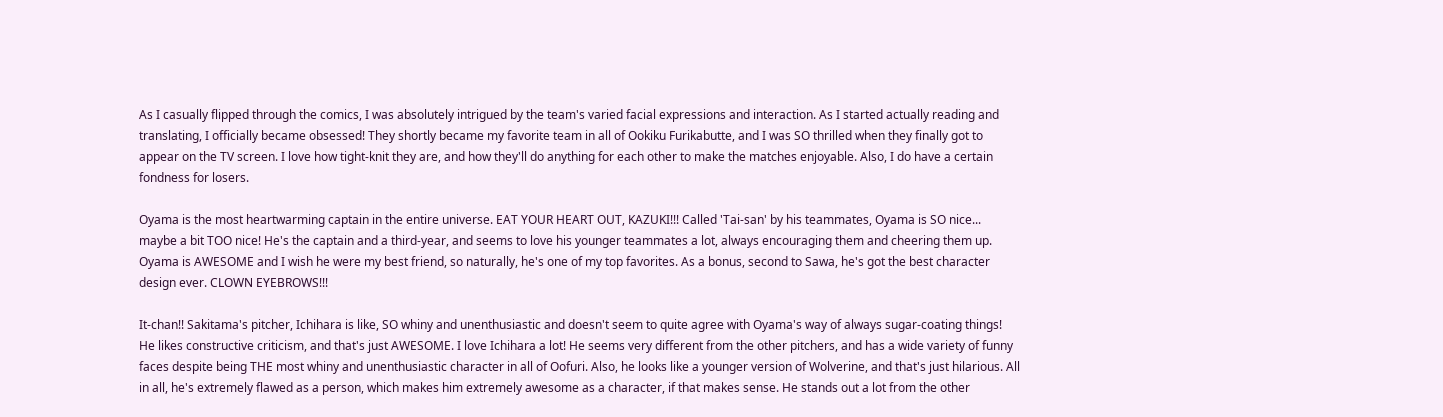As I casually flipped through the comics, I was absolutely intrigued by the team's varied facial expressions and interaction. As I started actually reading and translating, I officially became obsessed! They shortly became my favorite team in all of Ookiku Furikabutte, and I was SO thrilled when they finally got to appear on the TV screen. I love how tight-knit they are, and how they'll do anything for each other to make the matches enjoyable. Also, I do have a certain fondness for losers.

Oyama is the most heartwarming captain in the entire universe. EAT YOUR HEART OUT, KAZUKI!!! Called 'Tai-san' by his teammates, Oyama is SO nice... maybe a bit TOO nice! He's the captain and a third-year, and seems to love his younger teammates a lot, always encouraging them and cheering them up. Oyama is AWESOME and I wish he were my best friend, so naturally, he's one of my top favorites. As a bonus, second to Sawa, he's got the best character design ever. CLOWN EYEBROWS!!!

It-chan!! Sakitama's pitcher, Ichihara is like, SO whiny and unenthusiastic and doesn't seem to quite agree with Oyama's way of always sugar-coating things! He likes constructive criticism, and that's just AWESOME. I love Ichihara a lot! He seems very different from the other pitchers, and has a wide variety of funny faces despite being THE most whiny and unenthusiastic character in all of Oofuri. Also, he looks like a younger version of Wolverine, and that's just hilarious. All in all, he's extremely flawed as a person, which makes him extremely awesome as a character, if that makes sense. He stands out a lot from the other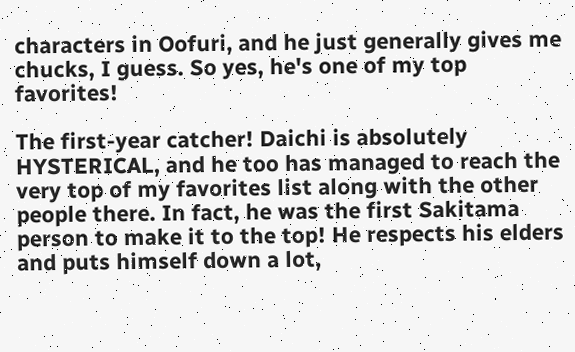characters in Oofuri, and he just generally gives me chucks, I guess. So yes, he's one of my top favorites!

The first-year catcher! Daichi is absolutely HYSTERICAL, and he too has managed to reach the very top of my favorites list along with the other people there. In fact, he was the first Sakitama person to make it to the top! He respects his elders and puts himself down a lot,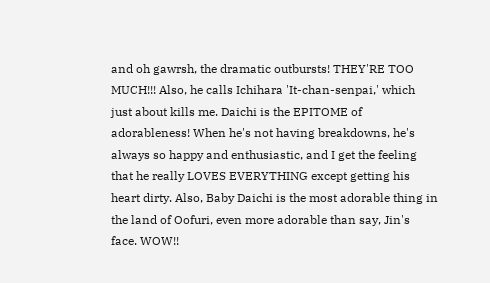and oh gawrsh, the dramatic outbursts! THEY'RE TOO MUCH!!! Also, he calls Ichihara 'It-chan-senpai,' which just about kills me. Daichi is the EPITOME of adorableness! When he's not having breakdowns, he's always so happy and enthusiastic, and I get the feeling that he really LOVES EVERYTHING except getting his heart dirty. Also, Baby Daichi is the most adorable thing in the land of Oofuri, even more adorable than say, Jin's face. WOW!!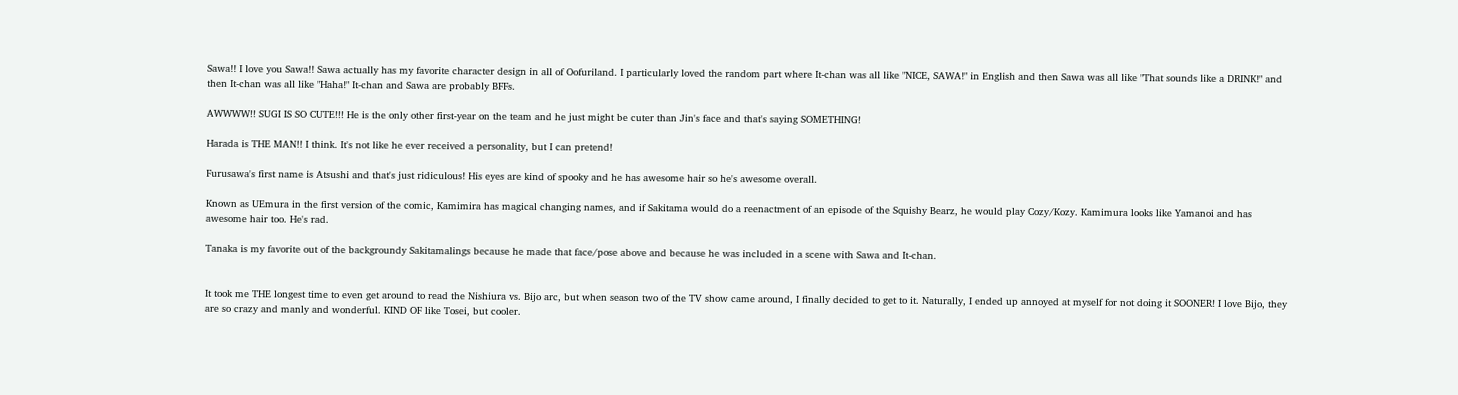Sawa!! I love you Sawa!! Sawa actually has my favorite character design in all of Oofuriland. I particularly loved the random part where It-chan was all like "NICE, SAWA!" in English and then Sawa was all like "That sounds like a DRINK!" and then It-chan was all like "Haha!" It-chan and Sawa are probably BFFs.

AWWWW!! SUGI IS SO CUTE!!! He is the only other first-year on the team and he just might be cuter than Jin's face and that's saying SOMETHING!

Harada is THE MAN!! I think. It's not like he ever received a personality, but I can pretend!

Furusawa's first name is Atsushi and that's just ridiculous! His eyes are kind of spooky and he has awesome hair so he's awesome overall.

Known as UEmura in the first version of the comic, Kamimira has magical changing names, and if Sakitama would do a reenactment of an episode of the Squishy Bearz, he would play Cozy/Kozy. Kamimura looks like Yamanoi and has awesome hair too. He's rad.

Tanaka is my favorite out of the backgroundy Sakitamalings because he made that face/pose above and because he was included in a scene with Sawa and It-chan.


It took me THE longest time to even get around to read the Nishiura vs. Bijo arc, but when season two of the TV show came around, I finally decided to get to it. Naturally, I ended up annoyed at myself for not doing it SOONER! I love Bijo, they are so crazy and manly and wonderful. KIND OF like Tosei, but cooler.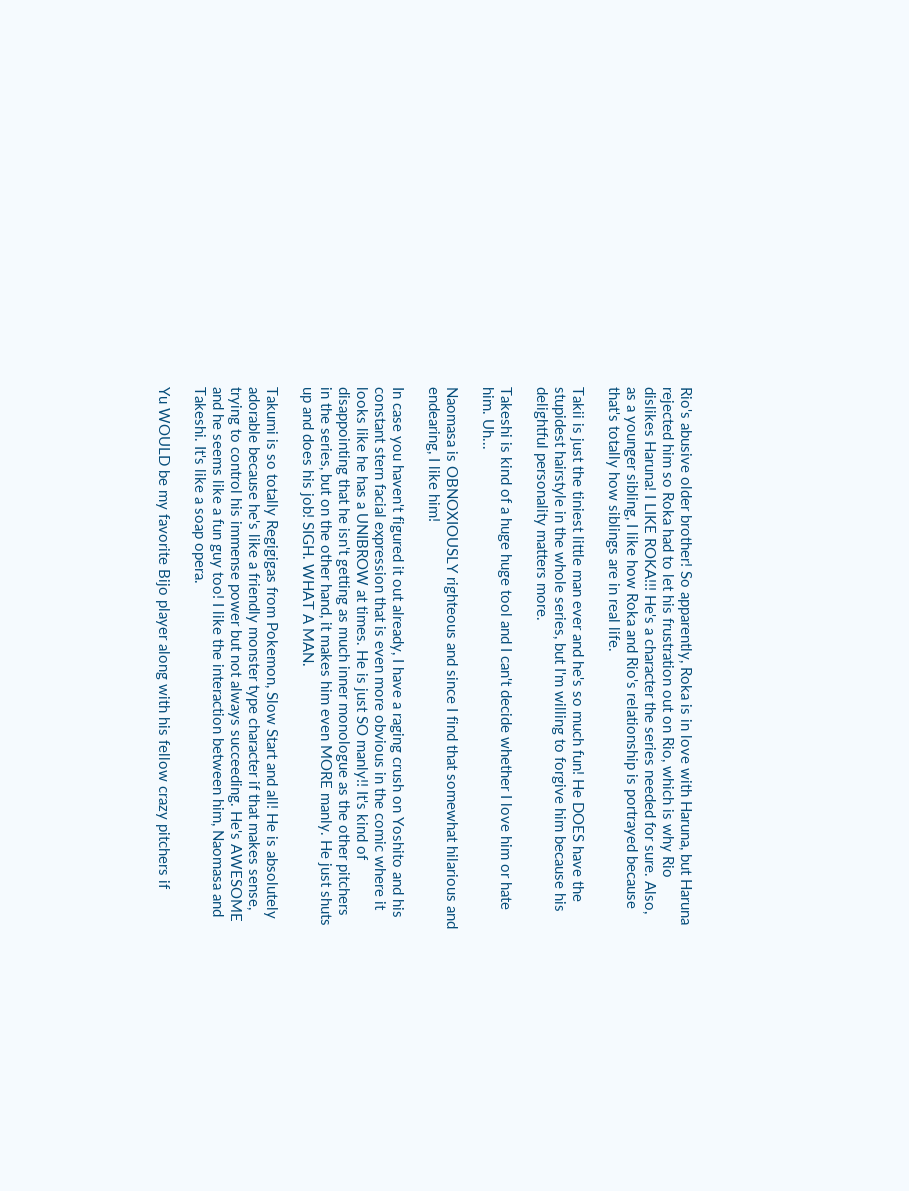Rio's abusive older brother! So apparently, Roka is in love with Haruna, but Haruna rejected him so Roka had to let his frustration out on Rio, which is why Rio dislikes Haruna! I LIKE ROKA!!! He's a character the series needed for sure. Also, as a younger sibling, I like how Roka and Rio's relationship is portrayed because that's totally how siblings are in real life.

Takii is just the tiniest little man ever and he's so much fun! He DOES have the stupidest hairstyle in the whole series, but I'm willing to forgive him because his delightful personality matters more.

Takeshi is kind of a huge huge tool and I can't decide whether I love him or hate him. Uh...

Naomasa is OBNOXIOUSLY righteous and since I find that somewhat hilarious and endearing, I like him!

In case you haven't figured it out already, I have a raging crush on Yoshito and his constant stern facial expression that is even more obvious in the comic where it looks like he has a UNIBROW at times. He is just SO manly!! It's kind of disappointing that he isn't getting as much inner monologue as the other pitchers in the series, but on the other hand, it makes him even MORE manly. He just shuts up and does his job! SIGH. WHAT A MAN.

Takumi is so totally Regigigas from Pokemon, Slow Start and all! He is absolutely adorable because he's like a friendly monster type character if that makes sense, trying to control his immense power but not always succeeding. He's AWESOME and he seems like a fun guy too! I like the interaction between him, Naomasa and Takeshi. It's like a soap opera.

Yu WOULD be my favorite Bijo player along with his fellow crazy pitchers if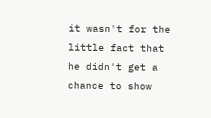it wasn't for the little fact that he didn't get a chance to show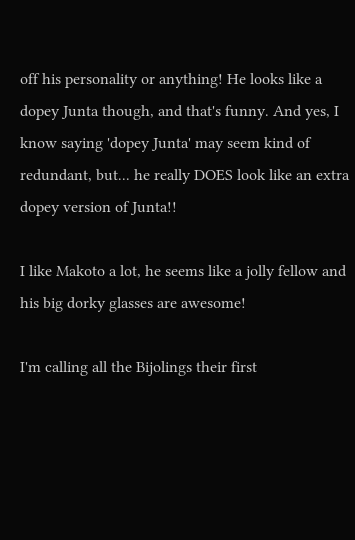off his personality or anything! He looks like a dopey Junta though, and that's funny. And yes, I know saying 'dopey Junta' may seem kind of redundant, but... he really DOES look like an extra dopey version of Junta!!

I like Makoto a lot, he seems like a jolly fellow and his big dorky glasses are awesome!

I'm calling all the Bijolings their first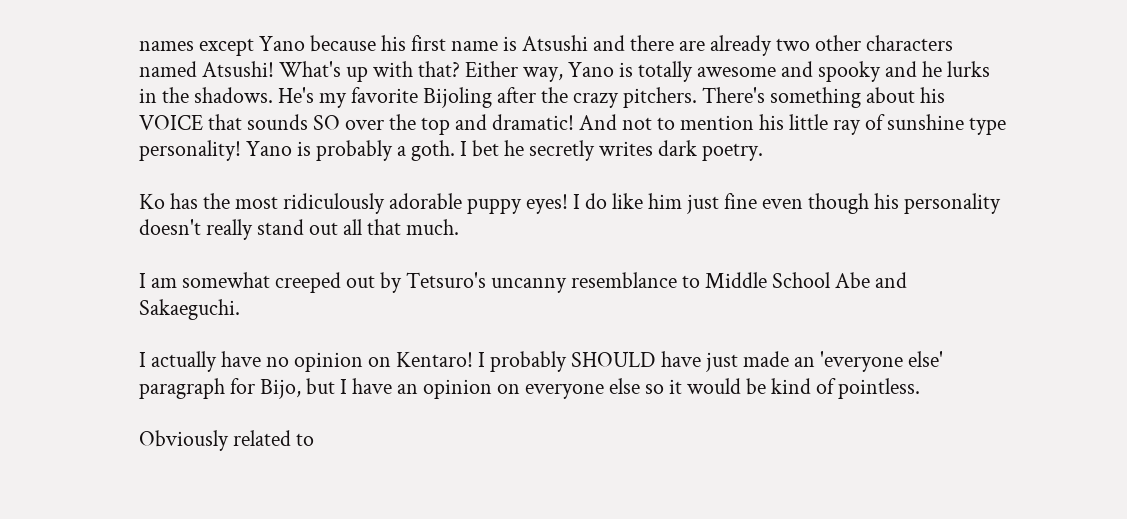names except Yano because his first name is Atsushi and there are already two other characters named Atsushi! What's up with that? Either way, Yano is totally awesome and spooky and he lurks in the shadows. He's my favorite Bijoling after the crazy pitchers. There's something about his VOICE that sounds SO over the top and dramatic! And not to mention his little ray of sunshine type personality! Yano is probably a goth. I bet he secretly writes dark poetry.

Ko has the most ridiculously adorable puppy eyes! I do like him just fine even though his personality doesn't really stand out all that much.

I am somewhat creeped out by Tetsuro's uncanny resemblance to Middle School Abe and Sakaeguchi.

I actually have no opinion on Kentaro! I probably SHOULD have just made an 'everyone else' paragraph for Bijo, but I have an opinion on everyone else so it would be kind of pointless.

Obviously related to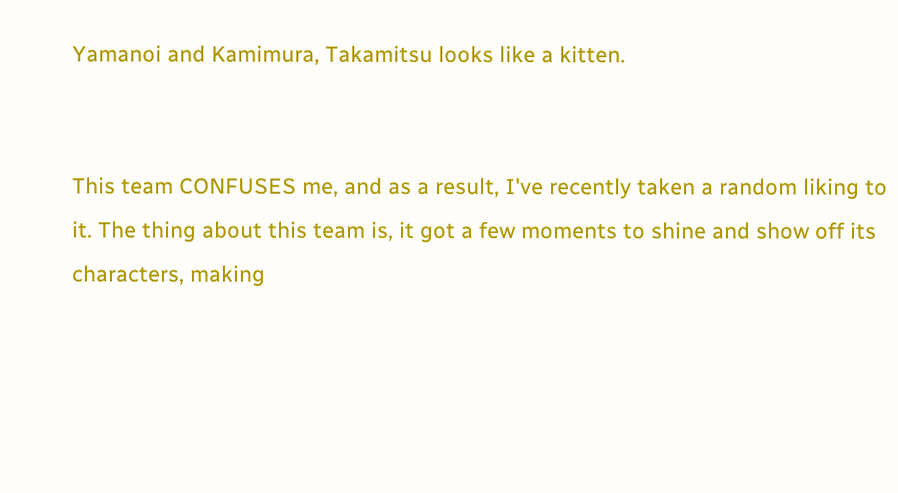Yamanoi and Kamimura, Takamitsu looks like a kitten.


This team CONFUSES me, and as a result, I've recently taken a random liking to it. The thing about this team is, it got a few moments to shine and show off its characters, making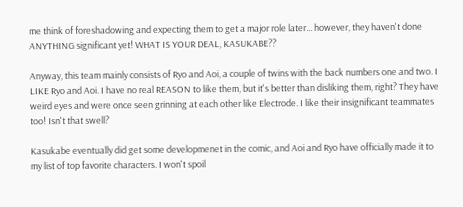me think of foreshadowing and expecting them to get a major role later... however, they haven't done ANYTHING significant yet! WHAT IS YOUR DEAL, KASUKABE??

Anyway, this team mainly consists of Ryo and Aoi, a couple of twins with the back numbers one and two. I LIKE Ryo and Aoi. I have no real REASON to like them, but it's better than disliking them, right? They have weird eyes and were once seen grinning at each other like Electrode. I like their insignificant teammates too! Isn't that swell?

Kasukabe eventually did get some developmenet in the comic, and Aoi and Ryo have officially made it to my list of top favorite characters. I won't spoil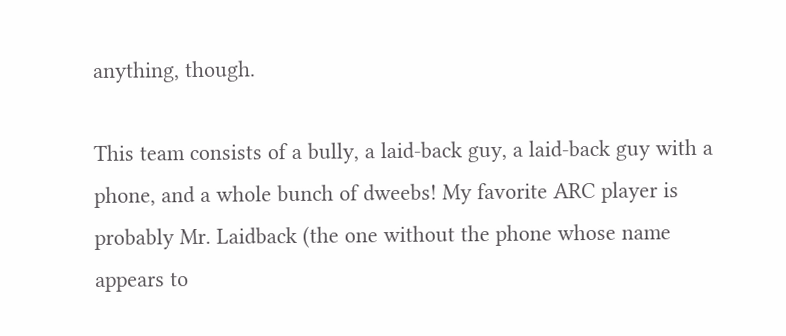anything, though.

This team consists of a bully, a laid-back guy, a laid-back guy with a phone, and a whole bunch of dweebs! My favorite ARC player is probably Mr. Laidback (the one without the phone whose name appears to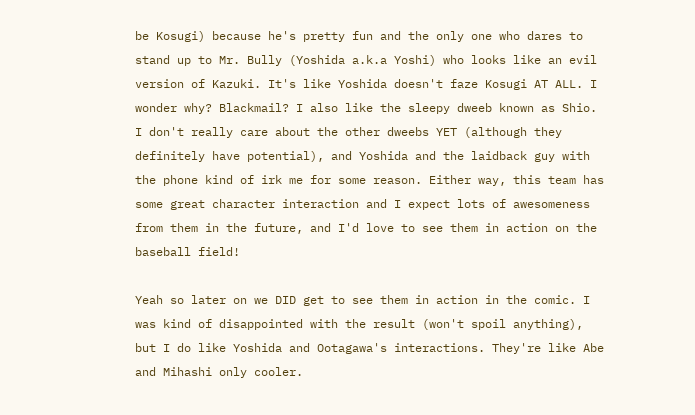be Kosugi) because he's pretty fun and the only one who dares to stand up to Mr. Bully (Yoshida a.k.a Yoshi) who looks like an evil version of Kazuki. It's like Yoshida doesn't faze Kosugi AT ALL. I wonder why? Blackmail? I also like the sleepy dweeb known as Shio. I don't really care about the other dweebs YET (although they definitely have potential), and Yoshida and the laidback guy with the phone kind of irk me for some reason. Either way, this team has some great character interaction and I expect lots of awesomeness from them in the future, and I'd love to see them in action on the baseball field!

Yeah so later on we DID get to see them in action in the comic. I was kind of disappointed with the result (won't spoil anything), but I do like Yoshida and Ootagawa's interactions. They're like Abe and Mihashi only cooler.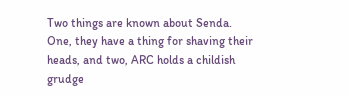Two things are known about Senda. One, they have a thing for shaving their heads, and two, ARC holds a childish grudge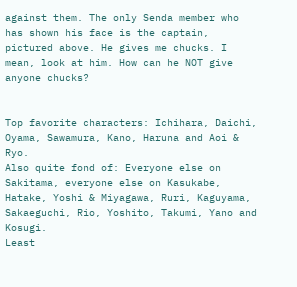against them. The only Senda member who has shown his face is the captain, pictured above. He gives me chucks. I mean, look at him. How can he NOT give anyone chucks?


Top favorite characters: Ichihara, Daichi, Oyama, Sawamura, Kano, Haruna and Aoi & Ryo.
Also quite fond of: Everyone else on Sakitama, everyone else on Kasukabe, Hatake, Yoshi & Miyagawa, Ruri, Kaguyama, Sakaeguchi, Rio, Yoshito, Takumi, Yano and Kosugi.
Least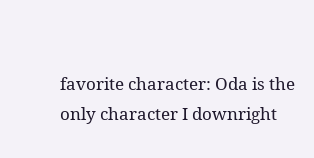favorite character: Oda is the only character I downright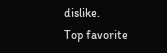dislike.
Top favorite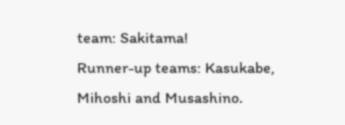team: Sakitama!
Runner-up teams: Kasukabe, Mihoshi and Musashino.